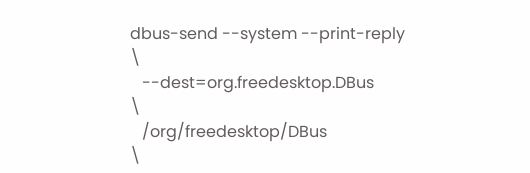dbus-send --system --print-reply           \
   --dest=org.freedesktop.DBus             \
   /org/freedesktop/DBus                   \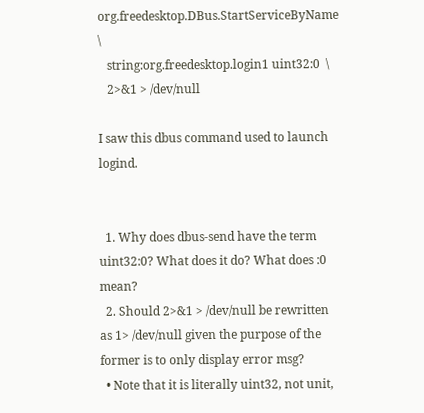org.freedesktop.DBus.StartServiceByName \
   string:org.freedesktop.login1 uint32:0  \
   2>&1 > /dev/null

I saw this dbus command used to launch logind.


  1. Why does dbus-send have the term uint32:0? What does it do? What does :0 mean?
  2. Should 2>&1 > /dev/null be rewritten as 1> /dev/null given the purpose of the former is to only display error msg?
  • Note that it is literally uint32, not unit,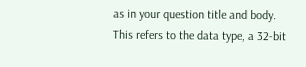as in your question title and body. This refers to the data type, a 32-bit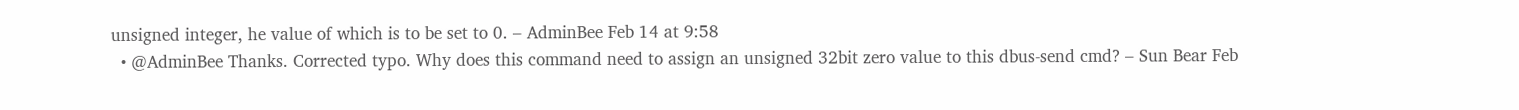unsigned integer, he value of which is to be set to 0. – AdminBee Feb 14 at 9:58
  • @AdminBee Thanks. Corrected typo. Why does this command need to assign an unsigned 32bit zero value to this dbus-send cmd? – Sun Bear Feb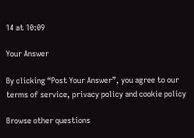14 at 10:09

Your Answer

By clicking “Post Your Answer”, you agree to our terms of service, privacy policy and cookie policy

Browse other questions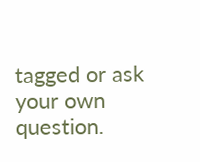tagged or ask your own question.